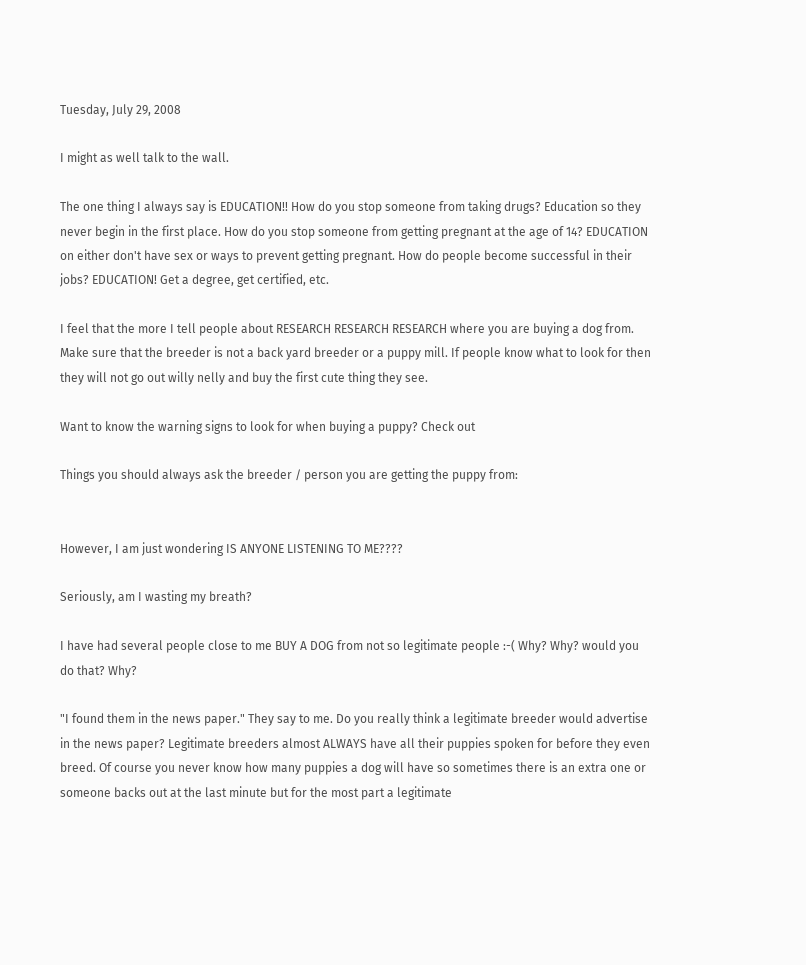Tuesday, July 29, 2008

I might as well talk to the wall.

The one thing I always say is EDUCATION!! How do you stop someone from taking drugs? Education so they never begin in the first place. How do you stop someone from getting pregnant at the age of 14? EDUCATION on either don't have sex or ways to prevent getting pregnant. How do people become successful in their jobs? EDUCATION! Get a degree, get certified, etc.

I feel that the more I tell people about RESEARCH RESEARCH RESEARCH where you are buying a dog from. Make sure that the breeder is not a back yard breeder or a puppy mill. If people know what to look for then they will not go out willy nelly and buy the first cute thing they see.

Want to know the warning signs to look for when buying a puppy? Check out

Things you should always ask the breeder / person you are getting the puppy from:


However, I am just wondering IS ANYONE LISTENING TO ME????

Seriously, am I wasting my breath?

I have had several people close to me BUY A DOG from not so legitimate people :-( Why? Why? would you do that? Why?

"I found them in the news paper." They say to me. Do you really think a legitimate breeder would advertise in the news paper? Legitimate breeders almost ALWAYS have all their puppies spoken for before they even breed. Of course you never know how many puppies a dog will have so sometimes there is an extra one or someone backs out at the last minute but for the most part a legitimate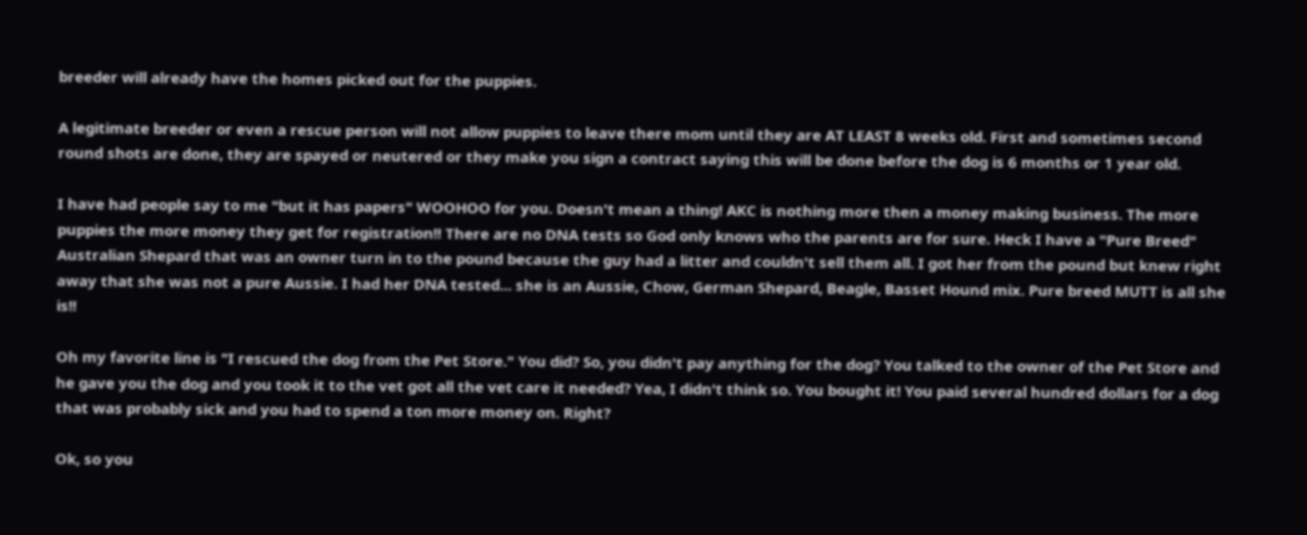breeder will already have the homes picked out for the puppies.

A legitimate breeder or even a rescue person will not allow puppies to leave there mom until they are AT LEAST 8 weeks old. First and sometimes second round shots are done, they are spayed or neutered or they make you sign a contract saying this will be done before the dog is 6 months or 1 year old.

I have had people say to me "but it has papers" WOOHOO for you. Doesn't mean a thing! AKC is nothing more then a money making business. The more puppies the more money they get for registration!! There are no DNA tests so God only knows who the parents are for sure. Heck I have a "Pure Breed" Australian Shepard that was an owner turn in to the pound because the guy had a litter and couldn't sell them all. I got her from the pound but knew right away that she was not a pure Aussie. I had her DNA tested... she is an Aussie, Chow, German Shepard, Beagle, Basset Hound mix. Pure breed MUTT is all she is!!

Oh my favorite line is "I rescued the dog from the Pet Store." You did? So, you didn't pay anything for the dog? You talked to the owner of the Pet Store and he gave you the dog and you took it to the vet got all the vet care it needed? Yea, I didn't think so. You bought it! You paid several hundred dollars for a dog that was probably sick and you had to spend a ton more money on. Right?

Ok, so you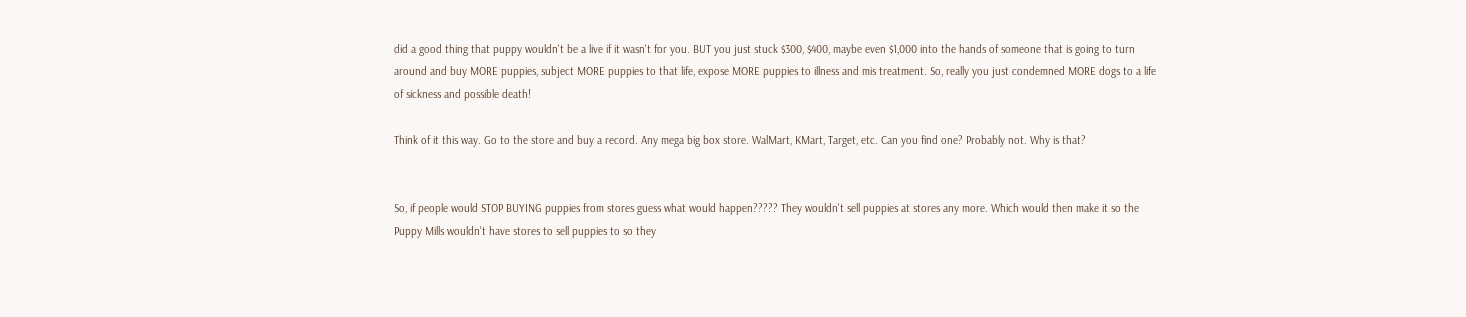did a good thing that puppy wouldn't be a live if it wasn't for you. BUT you just stuck $300, $400, maybe even $1,000 into the hands of someone that is going to turn around and buy MORE puppies, subject MORE puppies to that life, expose MORE puppies to illness and mis treatment. So, really you just condemned MORE dogs to a life of sickness and possible death!

Think of it this way. Go to the store and buy a record. Any mega big box store. WalMart, KMart, Target, etc. Can you find one? Probably not. Why is that?


So, if people would STOP BUYING puppies from stores guess what would happen????? They wouldn't sell puppies at stores any more. Which would then make it so the Puppy Mills wouldn't have stores to sell puppies to so they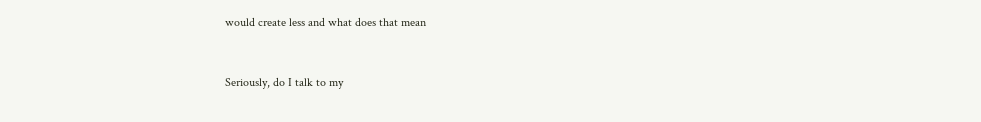would create less and what does that mean


Seriously, do I talk to my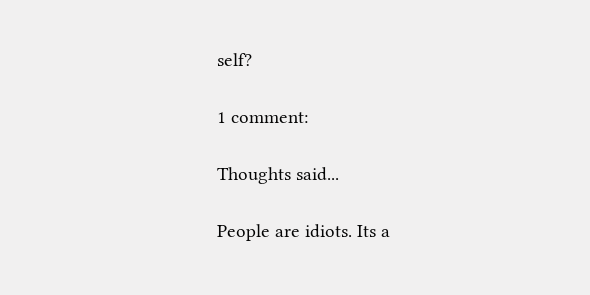self?

1 comment:

Thoughts said...

People are idiots. Its a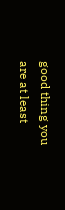good thing you are at least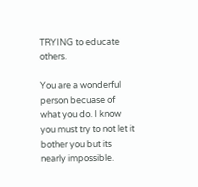TRYING to educate others.

You are a wonderful person becuase of what you do. I know you must try to not let it bother you but its nearly impossible.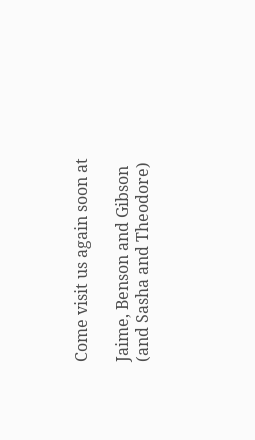Come visit us again soon at

Jaime, Benson and Gibson
(and Sasha and Theodore)